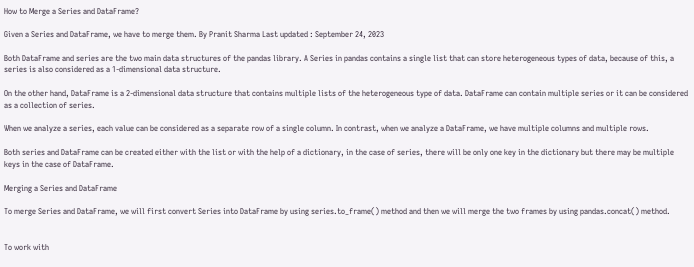How to Merge a Series and DataFrame?

Given a Series and DataFrame, we have to merge them. By Pranit Sharma Last updated : September 24, 2023

Both DataFrame and series are the two main data structures of the pandas library. A Series in pandas contains a single list that can store heterogeneous types of data, because of this, a series is also considered as a 1-dimensional data structure.

On the other hand, DataFrame is a 2-dimensional data structure that contains multiple lists of the heterogeneous type of data. DataFrame can contain multiple series or it can be considered as a collection of series.

When we analyze a series, each value can be considered as a separate row of a single column. In contrast, when we analyze a DataFrame, we have multiple columns and multiple rows.

Both series and DataFrame can be created either with the list or with the help of a dictionary, in the case of series, there will be only one key in the dictionary but there may be multiple keys in the case of DataFrame.

Merging a Series and DataFrame

To merge Series and DataFrame, we will first convert Series into DataFrame by using series.to_frame() method and then we will merge the two frames by using pandas.concat() method.


To work with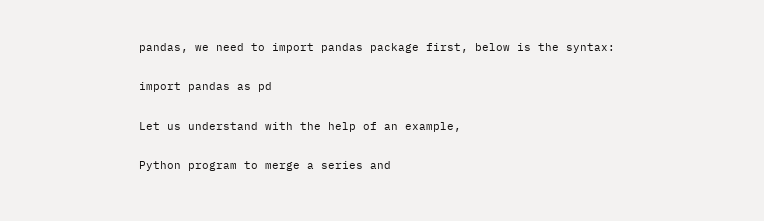pandas, we need to import pandas package first, below is the syntax:

import pandas as pd

Let us understand with the help of an example,

Python program to merge a series and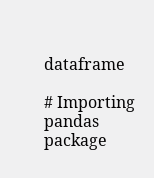dataframe

# Importing pandas package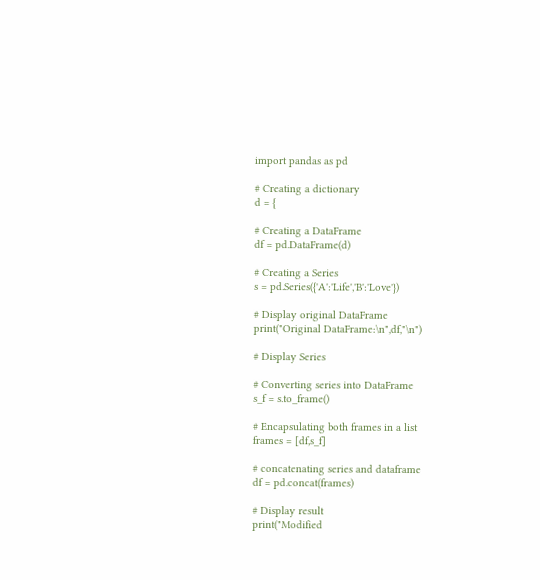import pandas as pd

# Creating a dictionary
d = {

# Creating a DataFrame
df = pd.DataFrame(d)

# Creating a Series
s = pd.Series({'A':'Life','B':'Love'})

# Display original DataFrame
print("Original DataFrame:\n",df,"\n")

# Display Series

# Converting series into DataFrame
s_f = s.to_frame()

# Encapsulating both frames in a list
frames = [df,s_f]

# concatenating series and dataframe
df = pd.concat(frames)

# Display result
print("Modified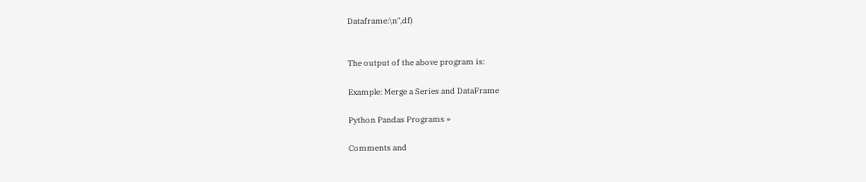Dataframe:\n",df)


The output of the above program is:

Example: Merge a Series and DataFrame

Python Pandas Programs »

Comments and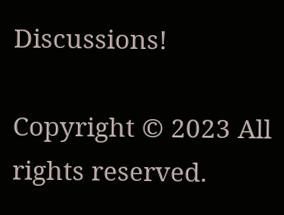Discussions!

Copyright © 2023 All rights reserved.